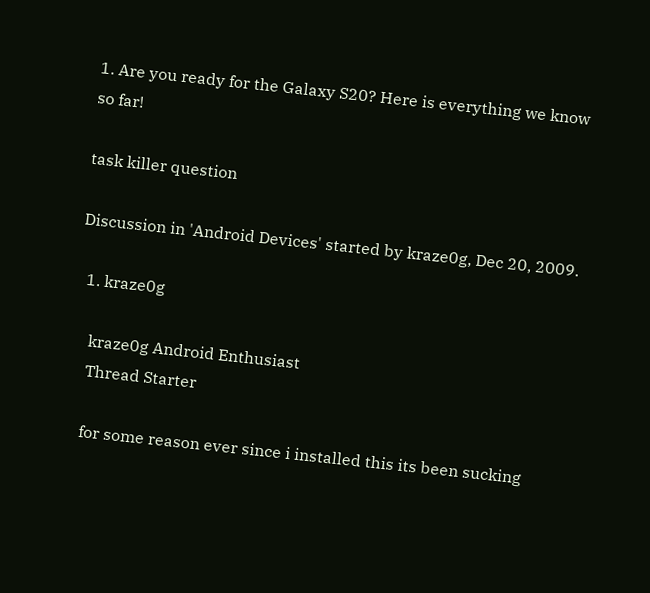1. Are you ready for the Galaxy S20? Here is everything we know so far!

task killer question

Discussion in 'Android Devices' started by kraze0g, Dec 20, 2009.

  1. kraze0g

    kraze0g Android Enthusiast
    Thread Starter

    for some reason ever since i installed this its been sucking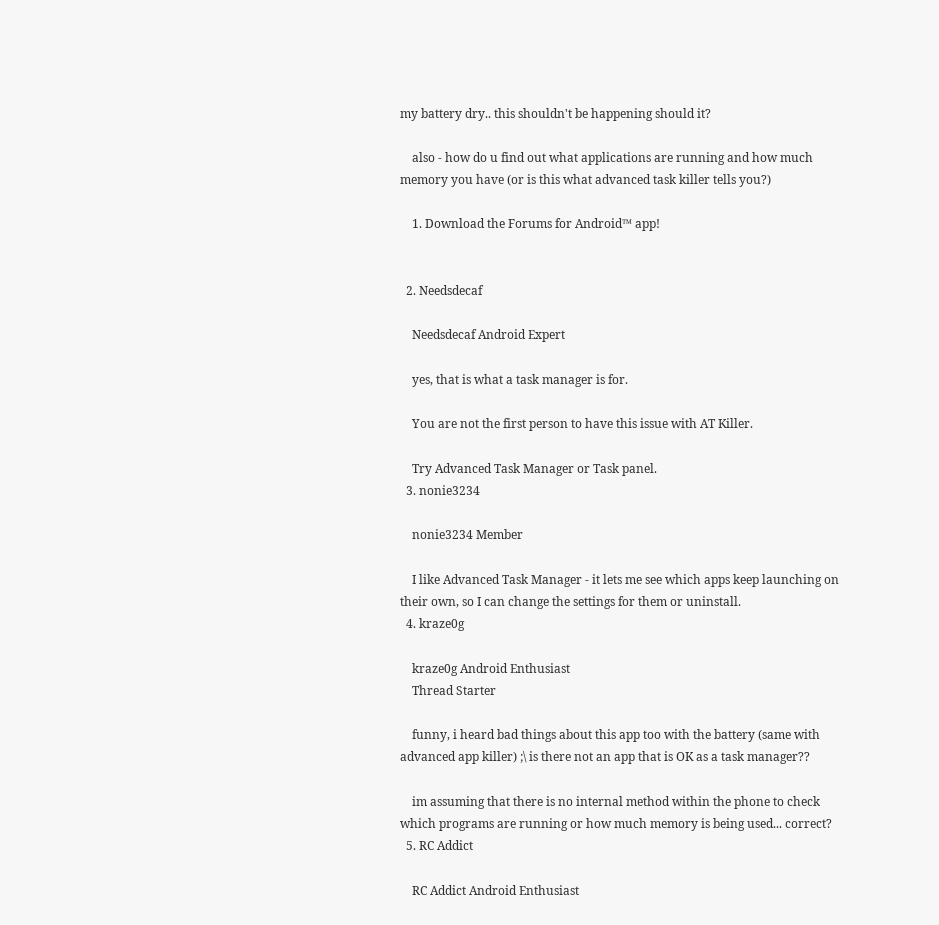my battery dry.. this shouldn't be happening should it?

    also - how do u find out what applications are running and how much memory you have (or is this what advanced task killer tells you?)

    1. Download the Forums for Android™ app!


  2. Needsdecaf

    Needsdecaf Android Expert

    yes, that is what a task manager is for.

    You are not the first person to have this issue with AT Killer.

    Try Advanced Task Manager or Task panel.
  3. nonie3234

    nonie3234 Member

    I like Advanced Task Manager - it lets me see which apps keep launching on their own, so I can change the settings for them or uninstall.
  4. kraze0g

    kraze0g Android Enthusiast
    Thread Starter

    funny, i heard bad things about this app too with the battery (same with advanced app killer) ;\ is there not an app that is OK as a task manager??

    im assuming that there is no internal method within the phone to check which programs are running or how much memory is being used... correct?
  5. RC Addict

    RC Addict Android Enthusiast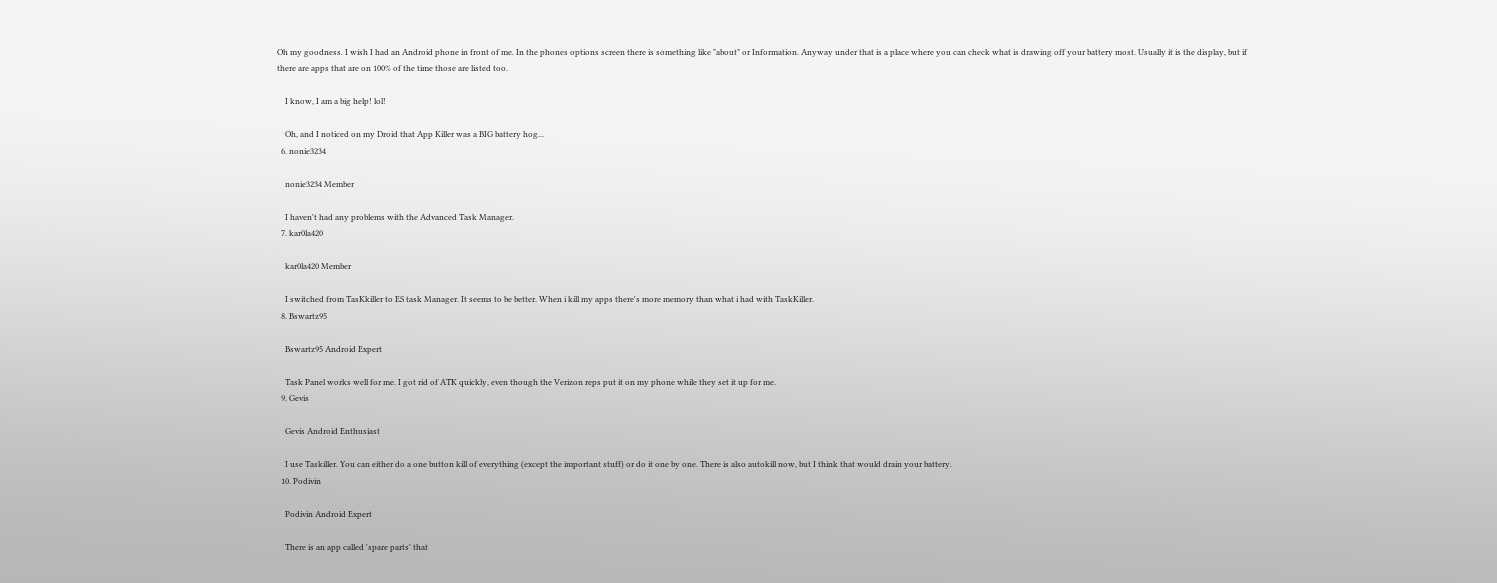Oh my goodness. I wish I had an Android phone in front of me. In the phones options screen there is something like "about" or Information. Anyway under that is a place where you can check what is drawing off your battery most. Usually it is the display, but if there are apps that are on 100% of the time those are listed too.

    I know, I am a big help! lol!

    Oh, and I noticed on my Droid that App Killer was a BIG battery hog...
  6. nonie3234

    nonie3234 Member

    I haven't had any problems with the Advanced Task Manager.
  7. kar0la420

    kar0la420 Member

    I switched from TasKkiller to ES task Manager. It seems to be better. When i kill my apps there's more memory than what i had with TaskKiller.
  8. Bswartz95

    Bswartz95 Android Expert

    Task Panel works well for me. I got rid of ATK quickly, even though the Verizon reps put it on my phone while they set it up for me.
  9. Gevis

    Gevis Android Enthusiast

    I use Taskiller. You can either do a one button kill of everything (except the important stuff) or do it one by one. There is also autokill now, but I think that would drain your battery.
  10. Podivin

    Podivin Android Expert

    There is an app called 'spare parts' that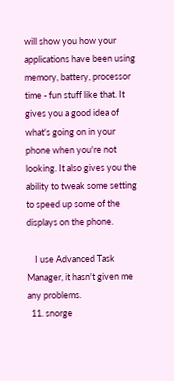will show you how your applications have been using memory, battery, processor time - fun stuff like that. It gives you a good idea of what's going on in your phone when you're not looking. It also gives you the ability to tweak some setting to speed up some of the displays on the phone.

    I use Advanced Task Manager, it hasn't given me any problems.
  11. snorge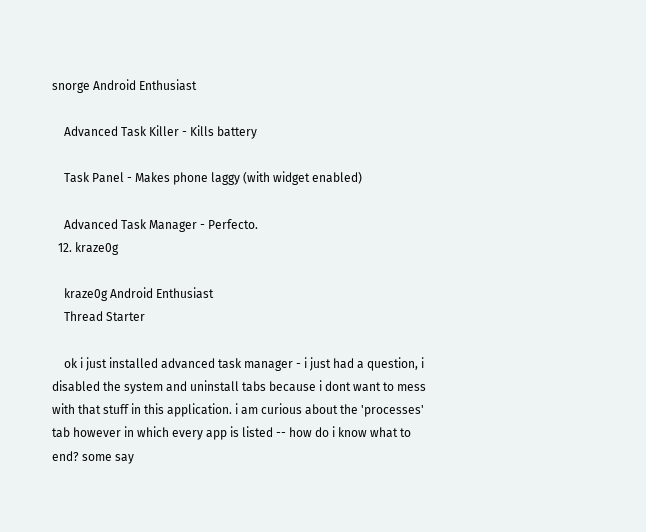snorge Android Enthusiast

    Advanced Task Killer - Kills battery

    Task Panel - Makes phone laggy (with widget enabled)

    Advanced Task Manager - Perfecto.
  12. kraze0g

    kraze0g Android Enthusiast
    Thread Starter

    ok i just installed advanced task manager - i just had a question, i disabled the system and uninstall tabs because i dont want to mess with that stuff in this application. i am curious about the 'processes' tab however in which every app is listed -- how do i know what to end? some say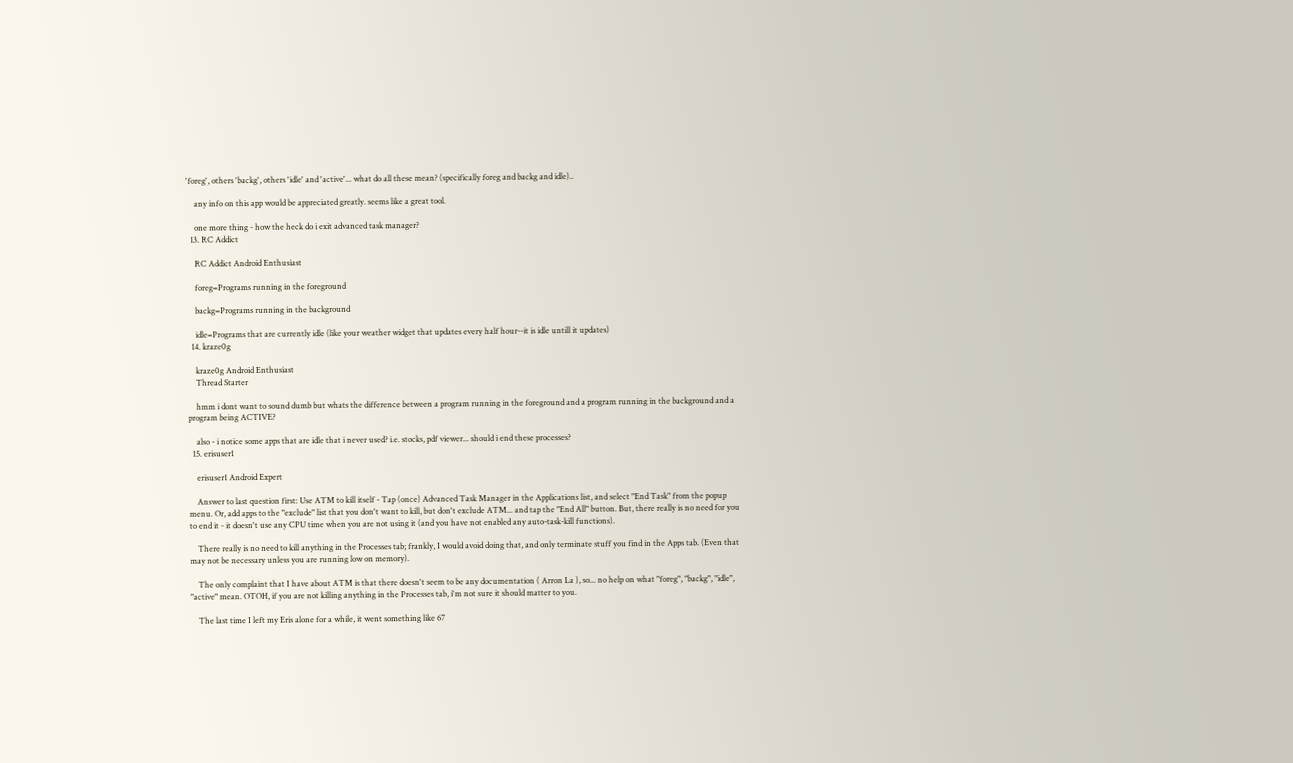'foreg', others 'backg', others 'idle' and 'active'... what do all these mean? (specifically foreg and backg and idle)..

    any info on this app would be appreciated greatly. seems like a great tool.

    one more thing - how the heck do i exit advanced task manager?
  13. RC Addict

    RC Addict Android Enthusiast

    foreg=Programs running in the foreground

    backg=Programs running in the background

    idle=Programs that are currently idle (like your weather widget that updates every half hour--it is idle untill it updates)
  14. kraze0g

    kraze0g Android Enthusiast
    Thread Starter

    hmm i dont want to sound dumb but whats the difference between a program running in the foreground and a program running in the background and a program being ACTIVE?

    also - i notice some apps that are idle that i never used? i.e. stocks, pdf viewer... should i end these processes?
  15. erisuser1

    erisuser1 Android Expert

    Answer to last question first: Use ATM to kill itself - Tap (once) Advanced Task Manager in the Applications list, and select "End Task" from the popup menu. Or, add apps to the "exclude" list that you don't want to kill, but don't exclude ATM... and tap the "End All" button. But, there really is no need for you to end it - it doesn't use any CPU time when you are not using it (and you have not enabled any auto-task-kill functions).

    There really is no need to kill anything in the Processes tab; frankly, I would avoid doing that, and only terminate stuff you find in the Apps tab. (Even that may not be necessary unless you are running low on memory).

    The only complaint that I have about ATM is that there doesn't seem to be any documentation ( Arron La ), so... no help on what "foreg", "backg", "idle", "active" mean. OTOH, if you are not killing anything in the Processes tab, i'm not sure it should matter to you.

    The last time I left my Eris alone for a while, it went something like 67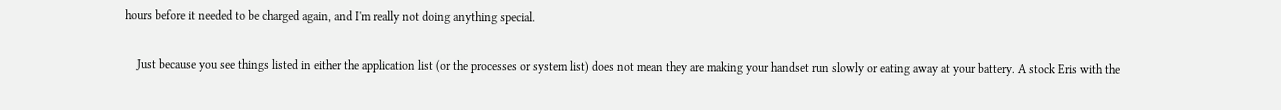hours before it needed to be charged again, and I'm really not doing anything special.

    Just because you see things listed in either the application list (or the processes or system list) does not mean they are making your handset run slowly or eating away at your battery. A stock Eris with the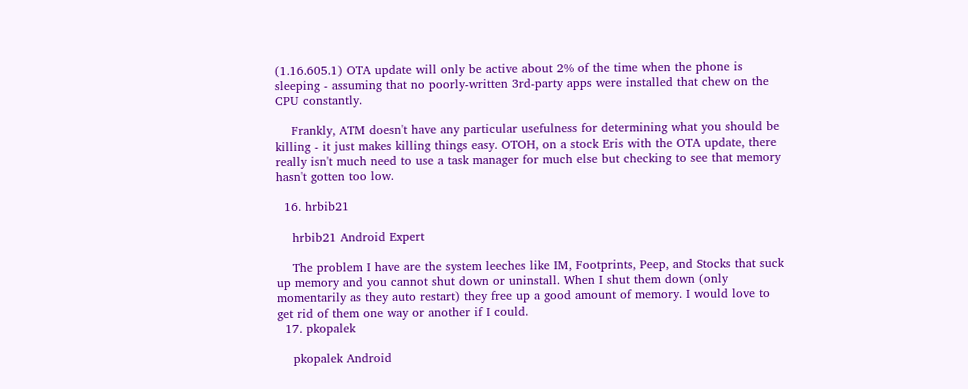(1.16.605.1) OTA update will only be active about 2% of the time when the phone is sleeping - assuming that no poorly-written 3rd-party apps were installed that chew on the CPU constantly.

    Frankly, ATM doesn't have any particular usefulness for determining what you should be killing - it just makes killing things easy. OTOH, on a stock Eris with the OTA update, there really isn't much need to use a task manager for much else but checking to see that memory hasn't gotten too low.

  16. hrbib21

    hrbib21 Android Expert

    The problem I have are the system leeches like IM, Footprints, Peep, and Stocks that suck up memory and you cannot shut down or uninstall. When I shut them down (only momentarily as they auto restart) they free up a good amount of memory. I would love to get rid of them one way or another if I could.
  17. pkopalek

    pkopalek Android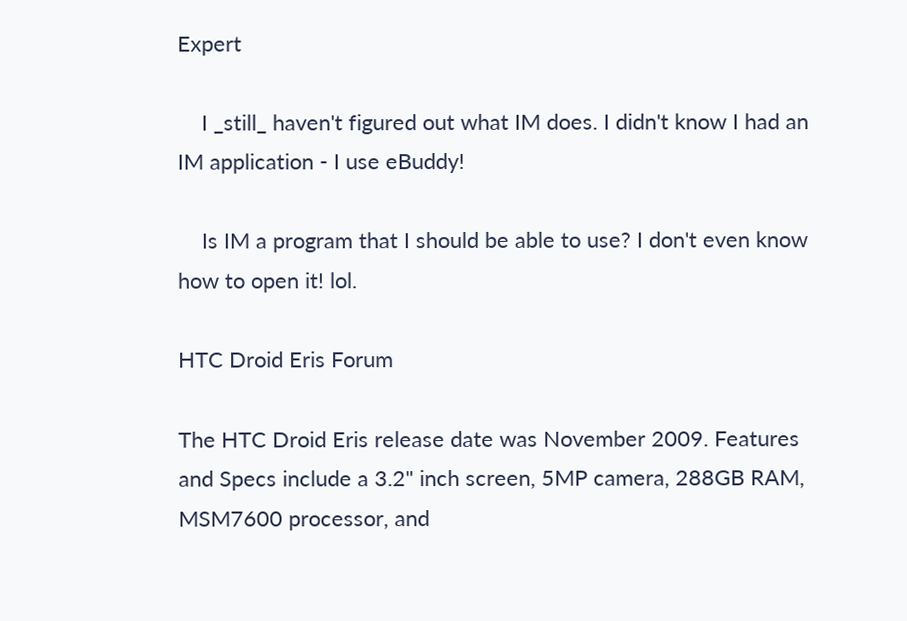Expert

    I _still_ haven't figured out what IM does. I didn't know I had an IM application - I use eBuddy!

    Is IM a program that I should be able to use? I don't even know how to open it! lol.

HTC Droid Eris Forum

The HTC Droid Eris release date was November 2009. Features and Specs include a 3.2" inch screen, 5MP camera, 288GB RAM, MSM7600 processor, and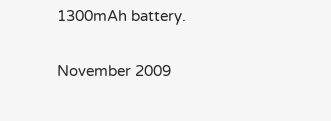1300mAh battery.

November 2009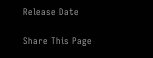Release Date

Share This Page